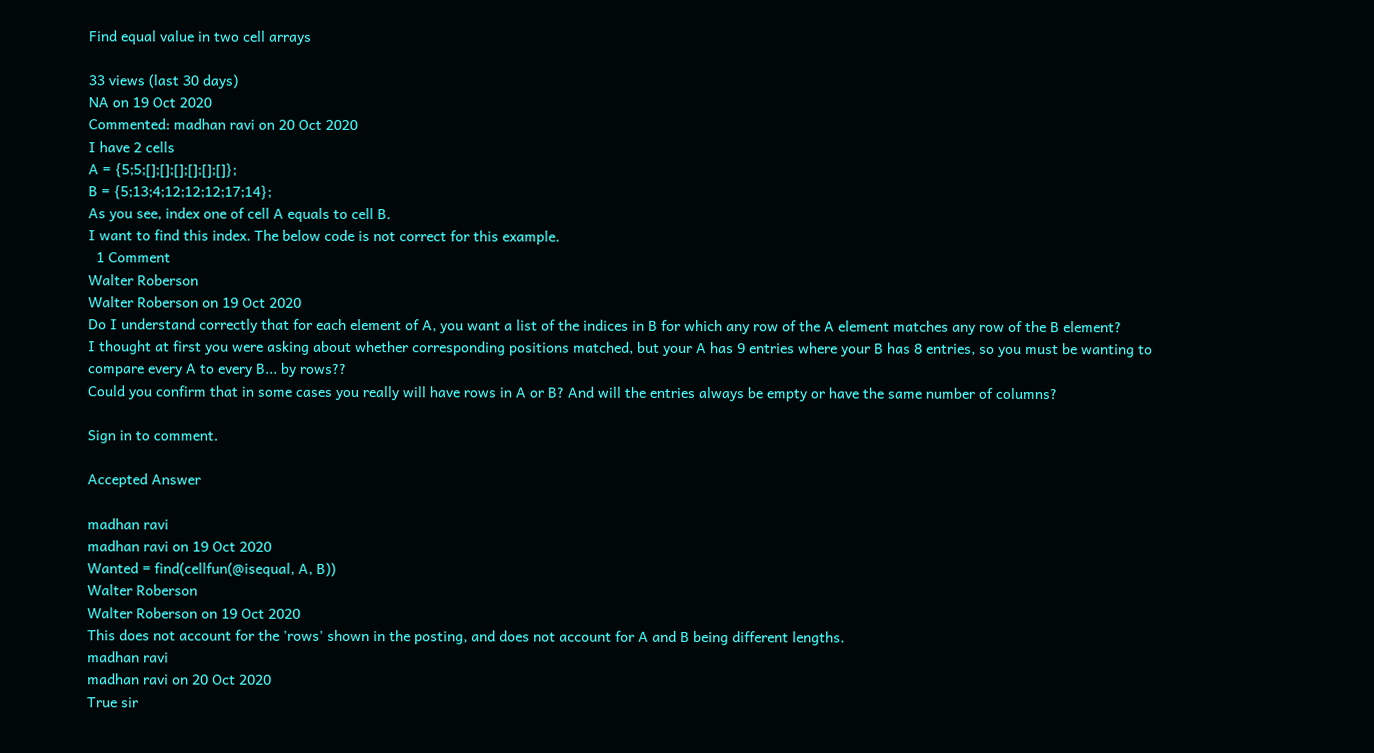Find equal value in two cell arrays

33 views (last 30 days)
NA on 19 Oct 2020
Commented: madhan ravi on 20 Oct 2020
I have 2 cells
A = {5;5;[];[];[];[];[];[]};
B = {5;13;4;12;12;12;17;14};
As you see, index one of cell A equals to cell B.
I want to find this index. The below code is not correct for this example.
  1 Comment
Walter Roberson
Walter Roberson on 19 Oct 2020
Do I understand correctly that for each element of A, you want a list of the indices in B for which any row of the A element matches any row of the B element?
I thought at first you were asking about whether corresponding positions matched, but your A has 9 entries where your B has 8 entries, so you must be wanting to compare every A to every B... by rows??
Could you confirm that in some cases you really will have rows in A or B? And will the entries always be empty or have the same number of columns?

Sign in to comment.

Accepted Answer

madhan ravi
madhan ravi on 19 Oct 2020
Wanted = find(cellfun(@isequal, A, B))
Walter Roberson
Walter Roberson on 19 Oct 2020
This does not account for the 'rows' shown in the posting, and does not account for A and B being different lengths.
madhan ravi
madhan ravi on 20 Oct 2020
True sir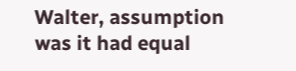Walter, assumption was it had equal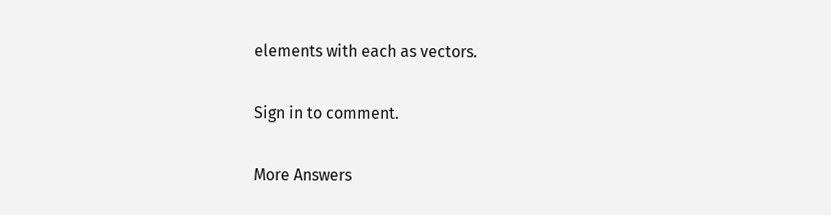elements with each as vectors.

Sign in to comment.

More Answers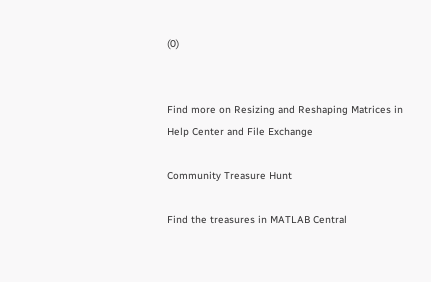(0)


Find more on Resizing and Reshaping Matrices in Help Center and File Exchange

Community Treasure Hunt

Find the treasures in MATLAB Central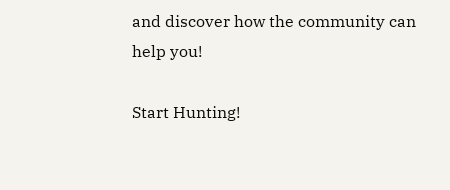and discover how the community can help you!

Start Hunting!